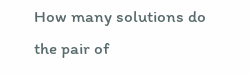How many solutions do the pair of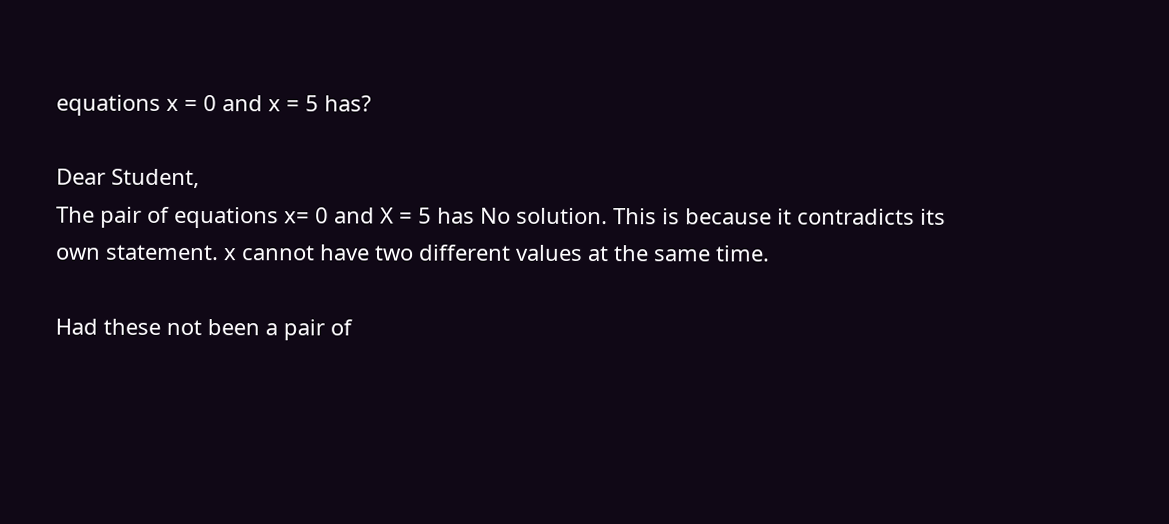equations x = 0 and x = 5 has?

Dear Student,
The pair of equations x= 0 and X = 5 has No solution. This is because it contradicts its own statement. x cannot have two different values at the same time.

Had these not been a pair of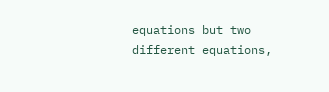equations but two different equations,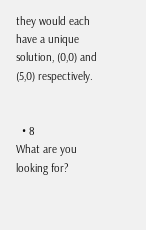they would each have a unique solution, (0,0) and (5,0) respectively.


  • 8
What are you looking for?